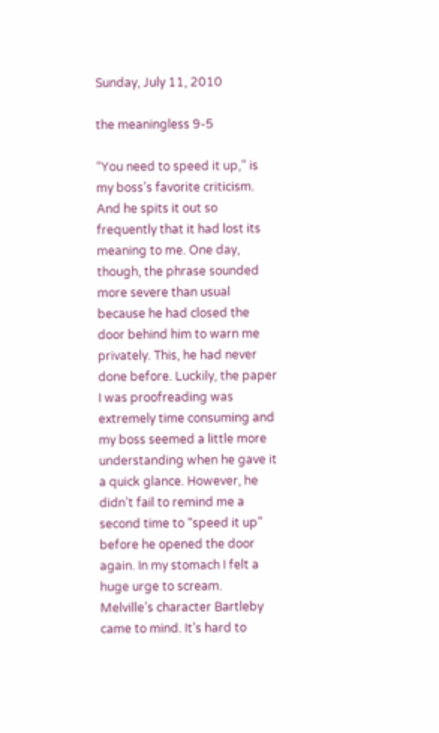Sunday, July 11, 2010

the meaningless 9-5

“You need to speed it up,” is my boss’s favorite criticism. And he spits it out so frequently that it had lost its meaning to me. One day, though, the phrase sounded more severe than usual because he had closed the door behind him to warn me privately. This, he had never done before. Luckily, the paper I was proofreading was extremely time consuming and my boss seemed a little more understanding when he gave it a quick glance. However, he didn’t fail to remind me a second time to “speed it up” before he opened the door again. In my stomach I felt a huge urge to scream.
Melville’s character Bartleby came to mind. It’s hard to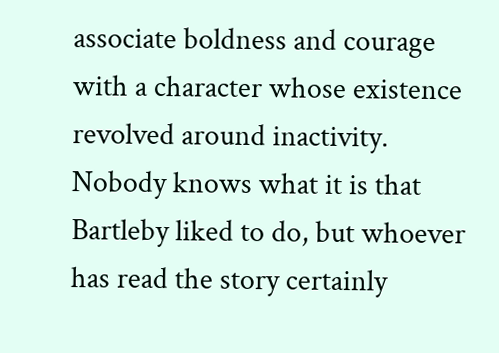associate boldness and courage with a character whose existence revolved around inactivity. Nobody knows what it is that Bartleby liked to do, but whoever has read the story certainly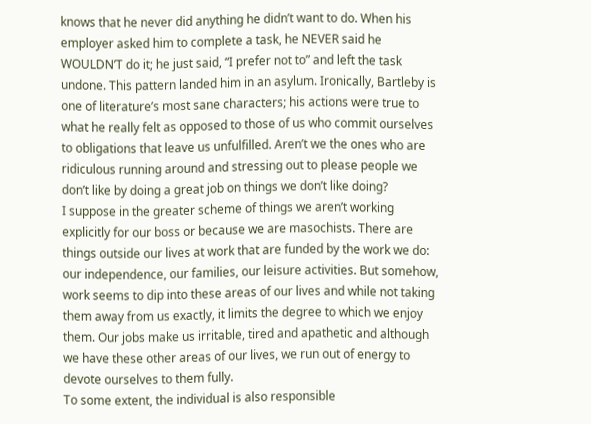knows that he never did anything he didn’t want to do. When his employer asked him to complete a task, he NEVER said he WOULDN’T do it; he just said, “I prefer not to” and left the task undone. This pattern landed him in an asylum. Ironically, Bartleby is one of literature’s most sane characters; his actions were true to what he really felt as opposed to those of us who commit ourselves to obligations that leave us unfulfilled. Aren’t we the ones who are ridiculous running around and stressing out to please people we don’t like by doing a great job on things we don’t like doing?
I suppose in the greater scheme of things we aren’t working explicitly for our boss or because we are masochists. There are things outside our lives at work that are funded by the work we do: our independence, our families, our leisure activities. But somehow, work seems to dip into these areas of our lives and while not taking them away from us exactly, it limits the degree to which we enjoy them. Our jobs make us irritable, tired and apathetic and although we have these other areas of our lives, we run out of energy to devote ourselves to them fully.
To some extent, the individual is also responsible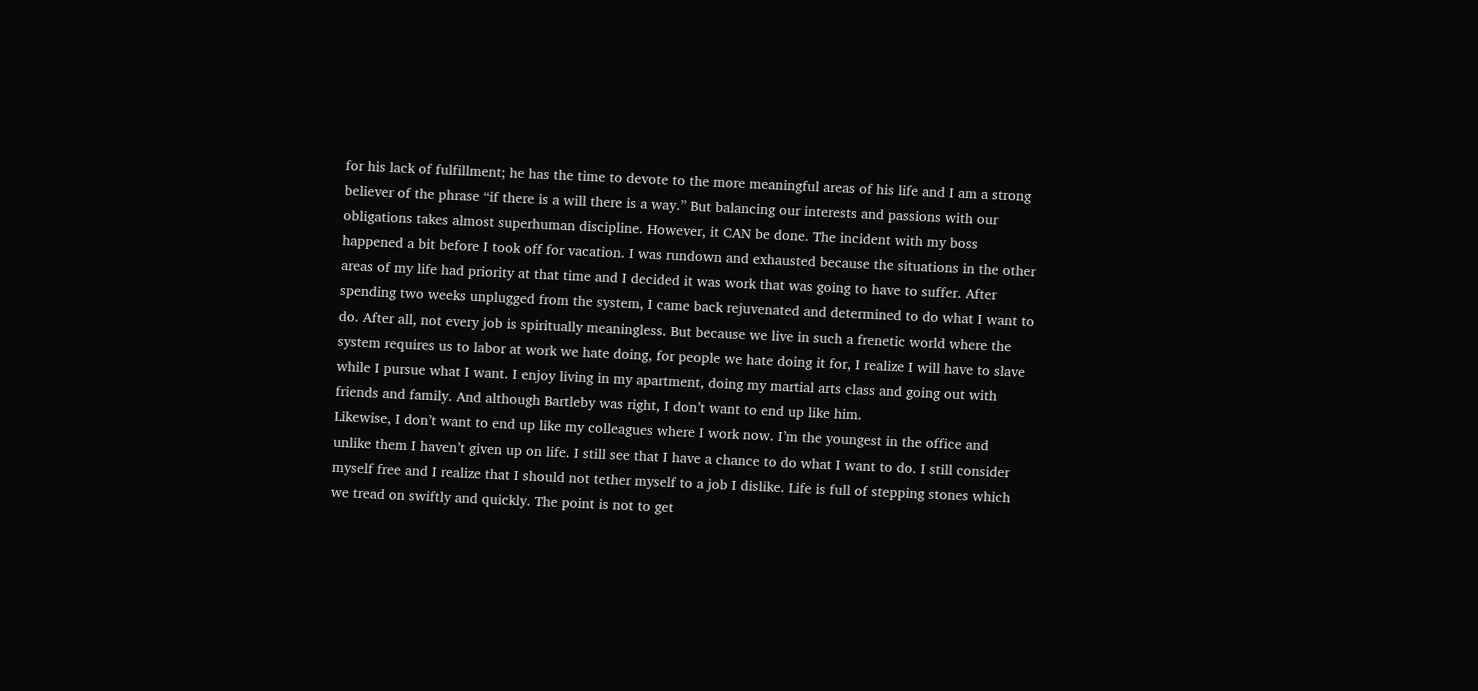for his lack of fulfillment; he has the time to devote to the more meaningful areas of his life and I am a strong believer of the phrase “if there is a will there is a way.” But balancing our interests and passions with our obligations takes almost superhuman discipline. However, it CAN be done. The incident with my boss happened a bit before I took off for vacation. I was rundown and exhausted because the situations in the other areas of my life had priority at that time and I decided it was work that was going to have to suffer. After spending two weeks unplugged from the system, I came back rejuvenated and determined to do what I want to do. After all, not every job is spiritually meaningless. But because we live in such a frenetic world where the system requires us to labor at work we hate doing, for people we hate doing it for, I realize I will have to slave while I pursue what I want. I enjoy living in my apartment, doing my martial arts class and going out with friends and family. And although Bartleby was right, I don’t want to end up like him.
Likewise, I don’t want to end up like my colleagues where I work now. I’m the youngest in the office and unlike them I haven’t given up on life. I still see that I have a chance to do what I want to do. I still consider myself free and I realize that I should not tether myself to a job I dislike. Life is full of stepping stones which we tread on swiftly and quickly. The point is not to get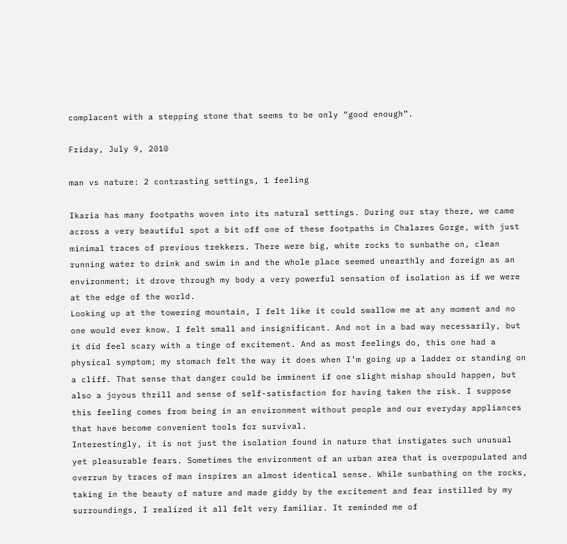complacent with a stepping stone that seems to be only “good enough”.

Friday, July 9, 2010

man vs nature: 2 contrasting settings, 1 feeling

Ikaria has many footpaths woven into its natural settings. During our stay there, we came across a very beautiful spot a bit off one of these footpaths in Chalares Gorge, with just minimal traces of previous trekkers. There were big, white rocks to sunbathe on, clean running water to drink and swim in and the whole place seemed unearthly and foreign as an environment; it drove through my body a very powerful sensation of isolation as if we were at the edge of the world.
Looking up at the towering mountain, I felt like it could swallow me at any moment and no one would ever know. I felt small and insignificant. And not in a bad way necessarily, but it did feel scary with a tinge of excitement. And as most feelings do, this one had a physical symptom; my stomach felt the way it does when I’m going up a ladder or standing on a cliff. That sense that danger could be imminent if one slight mishap should happen, but also a joyous thrill and sense of self-satisfaction for having taken the risk. I suppose this feeling comes from being in an environment without people and our everyday appliances that have become convenient tools for survival.
Interestingly, it is not just the isolation found in nature that instigates such unusual yet pleasurable fears. Sometimes the environment of an urban area that is overpopulated and overrun by traces of man inspires an almost identical sense. While sunbathing on the rocks, taking in the beauty of nature and made giddy by the excitement and fear instilled by my surroundings, I realized it all felt very familiar. It reminded me of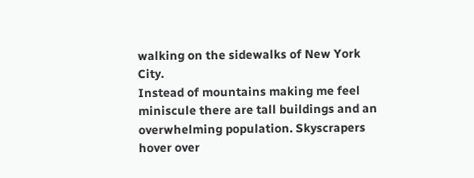walking on the sidewalks of New York City.
Instead of mountains making me feel miniscule there are tall buildings and an overwhelming population. Skyscrapers hover over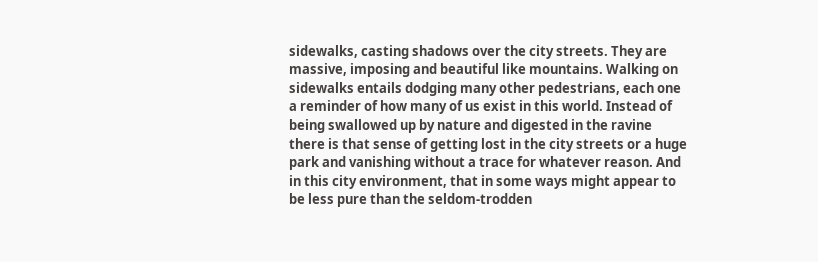sidewalks, casting shadows over the city streets. They are massive, imposing and beautiful like mountains. Walking on sidewalks entails dodging many other pedestrians, each one a reminder of how many of us exist in this world. Instead of being swallowed up by nature and digested in the ravine there is that sense of getting lost in the city streets or a huge park and vanishing without a trace for whatever reason. And in this city environment, that in some ways might appear to be less pure than the seldom-trodden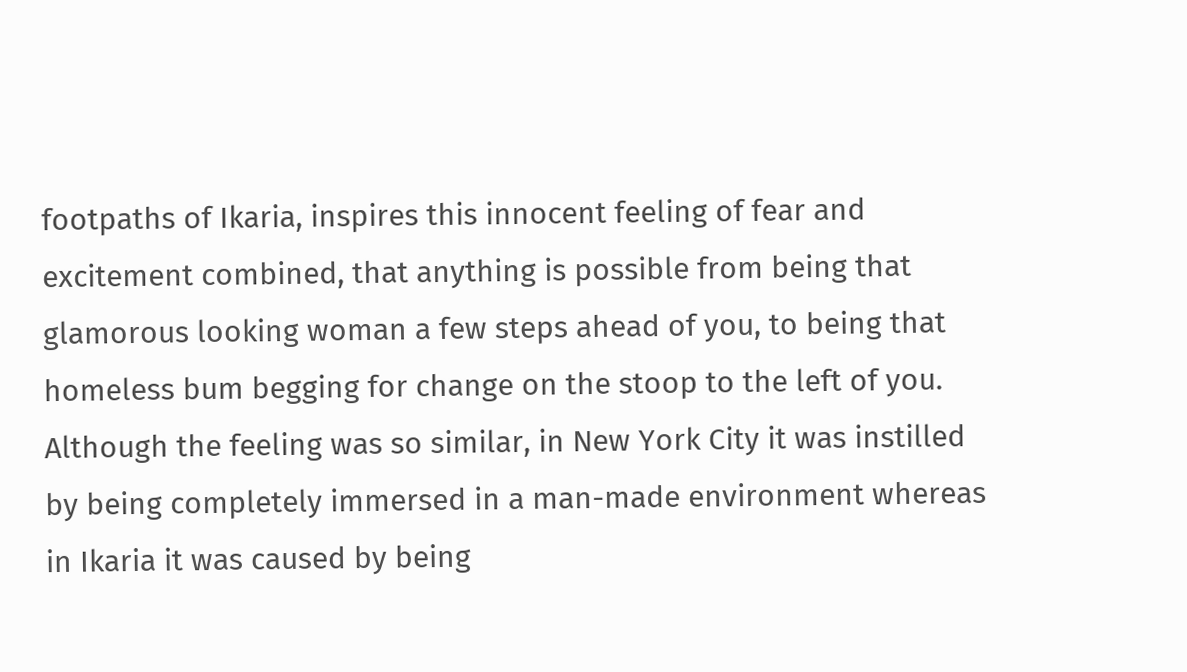footpaths of Ikaria, inspires this innocent feeling of fear and excitement combined, that anything is possible from being that glamorous looking woman a few steps ahead of you, to being that homeless bum begging for change on the stoop to the left of you.
Although the feeling was so similar, in New York City it was instilled by being completely immersed in a man-made environment whereas in Ikaria it was caused by being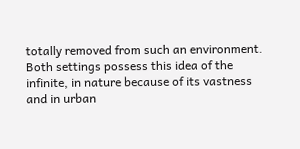totally removed from such an environment. Both settings possess this idea of the infinite, in nature because of its vastness and in urban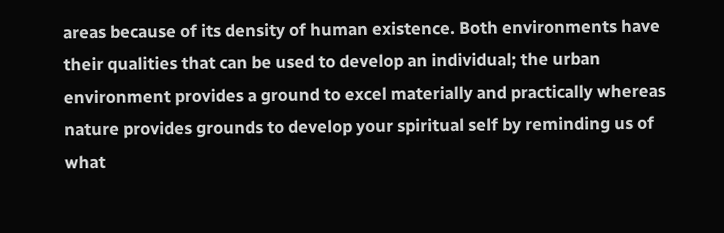areas because of its density of human existence. Both environments have their qualities that can be used to develop an individual; the urban environment provides a ground to excel materially and practically whereas nature provides grounds to develop your spiritual self by reminding us of what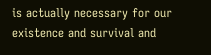is actually necessary for our existence and survival and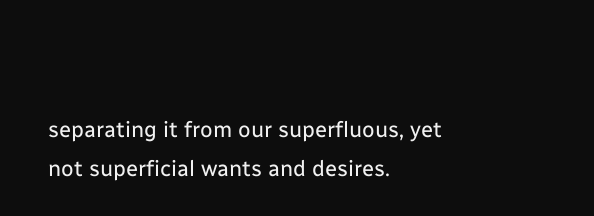separating it from our superfluous, yet not superficial wants and desires.